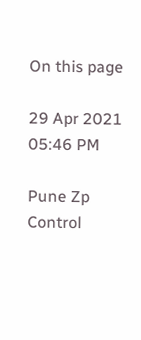On this page

29 Apr 2021 05:46 PM

Pune Zp Control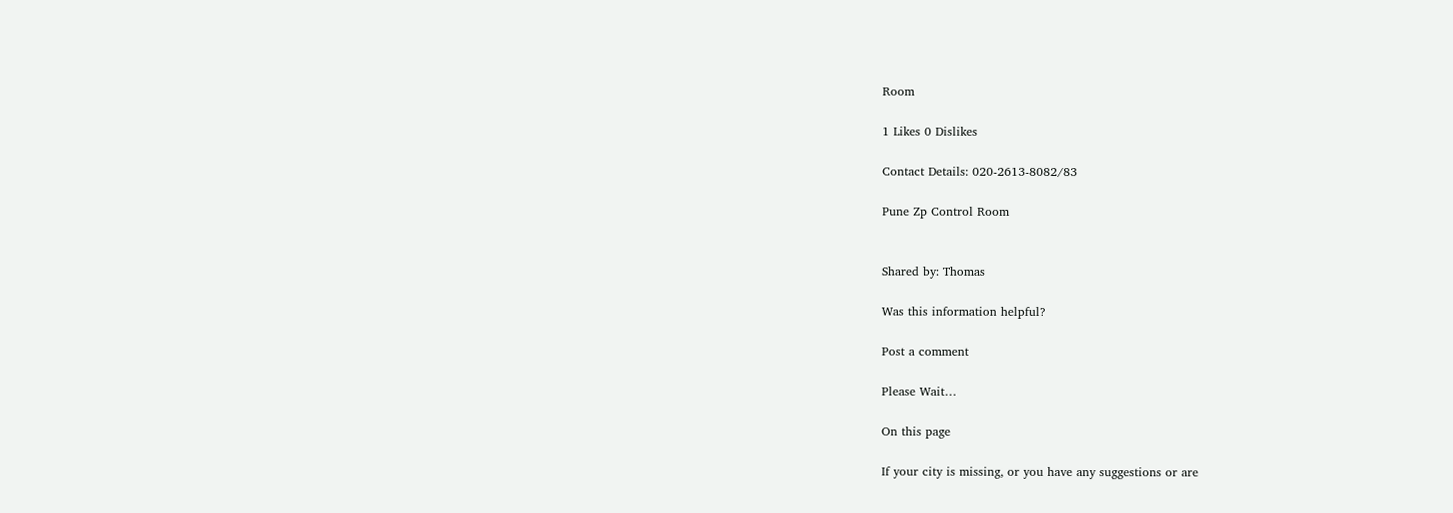Room

1 Likes 0 Dislikes

Contact Details: 020-2613-8082/83

Pune Zp Control Room


Shared by: Thomas

Was this information helpful?

Post a comment

Please Wait…

On this page

If your city is missing, or you have any suggestions or are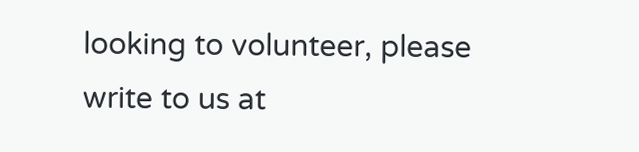looking to volunteer, please write to us at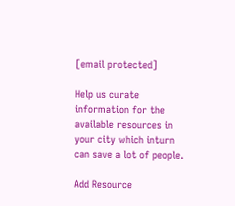[email protected]

Help us curate information for the available resources in your city which inturn can save a lot of people.

Add Resource